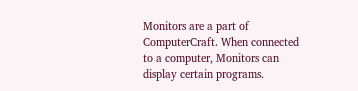Monitors are a part of ComputerCraft. When connected to a computer, Monitors can display certain programs.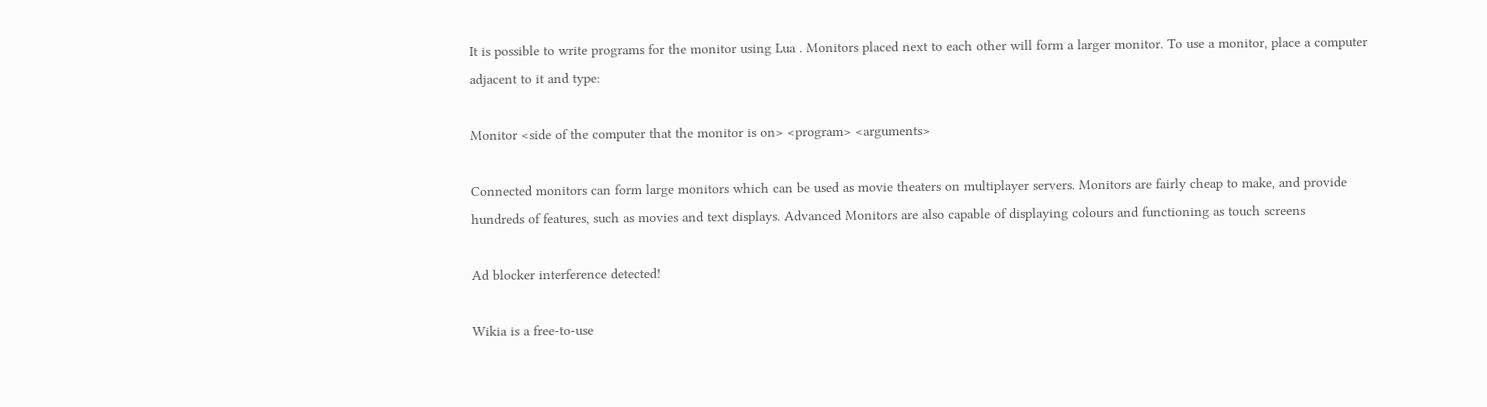It is possible to write programs for the monitor using Lua . Monitors placed next to each other will form a larger monitor. To use a monitor, place a computer adjacent to it and type:

Monitor <side of the computer that the monitor is on> <program> <arguments>

Connected monitors can form large monitors which can be used as movie theaters on multiplayer servers. Monitors are fairly cheap to make, and provide hundreds of features, such as movies and text displays. Advanced Monitors are also capable of displaying colours and functioning as touch screens

Ad blocker interference detected!

Wikia is a free-to-use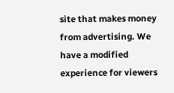site that makes money from advertising. We have a modified experience for viewers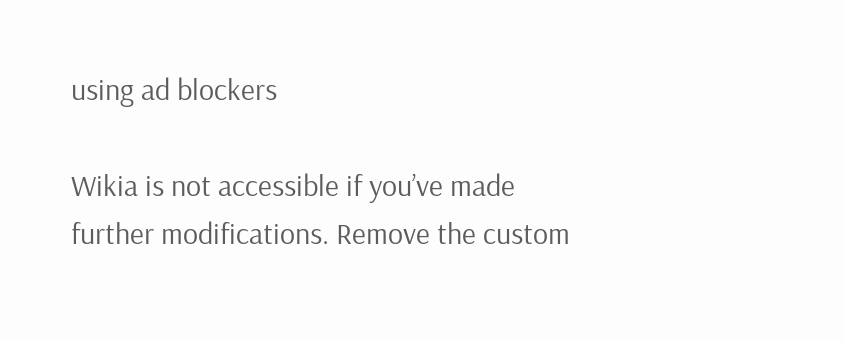using ad blockers

Wikia is not accessible if you’ve made further modifications. Remove the custom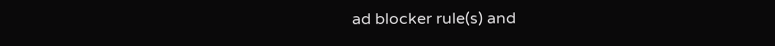ad blocker rule(s) and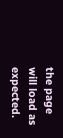the page will load as expected.